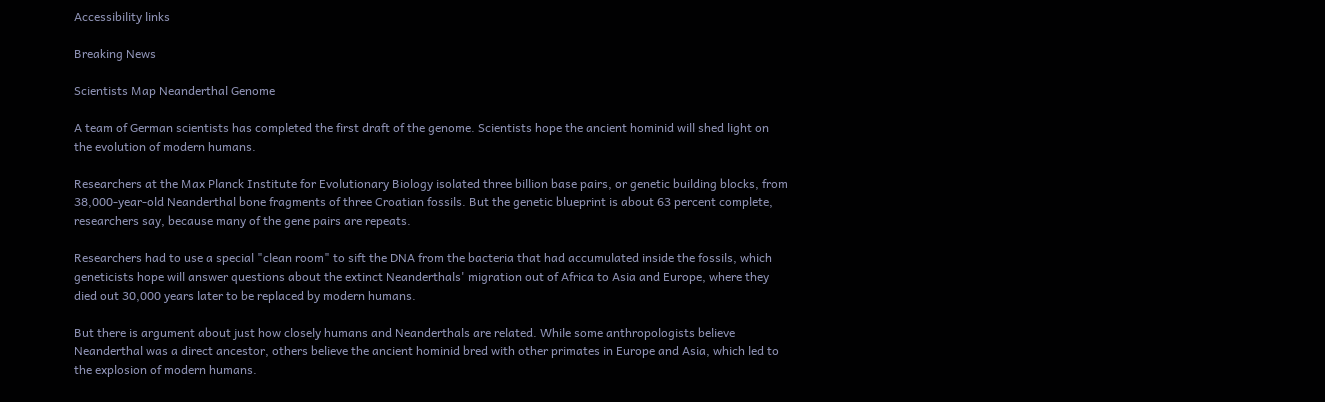Accessibility links

Breaking News

Scientists Map Neanderthal Genome

A team of German scientists has completed the first draft of the genome. Scientists hope the ancient hominid will shed light on the evolution of modern humans.

Researchers at the Max Planck Institute for Evolutionary Biology isolated three billion base pairs, or genetic building blocks, from 38,000-year-old Neanderthal bone fragments of three Croatian fossils. But the genetic blueprint is about 63 percent complete, researchers say, because many of the gene pairs are repeats.

Researchers had to use a special "clean room" to sift the DNA from the bacteria that had accumulated inside the fossils, which geneticists hope will answer questions about the extinct Neanderthals' migration out of Africa to Asia and Europe, where they died out 30,000 years later to be replaced by modern humans.

But there is argument about just how closely humans and Neanderthals are related. While some anthropologists believe Neanderthal was a direct ancestor, others believe the ancient hominid bred with other primates in Europe and Asia, which led to the explosion of modern humans.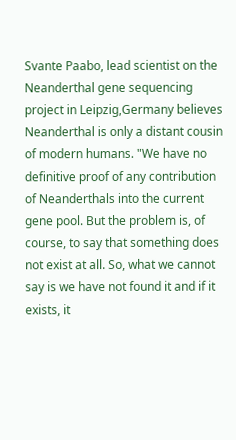Svante Paabo, lead scientist on the Neanderthal gene sequencing project in Leipzig,Germany believes Neanderthal is only a distant cousin of modern humans. "We have no definitive proof of any contribution of Neanderthals into the current gene pool. But the problem is, of course, to say that something does not exist at all. So, what we cannot say is we have not found it and if it exists, it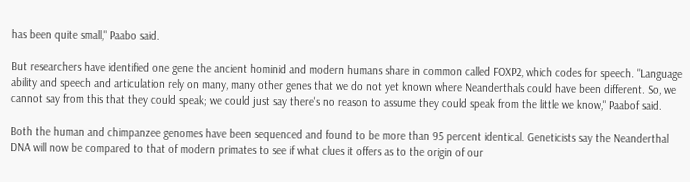has been quite small," Paabo said.

But researchers have identified one gene the ancient hominid and modern humans share in common called FOXP2, which codes for speech. "Language ability and speech and articulation rely on many, many other genes that we do not yet known where Neanderthals could have been different. So, we cannot say from this that they could speak; we could just say there's no reason to assume they could speak from the little we know," Paabof said.

Both the human and chimpanzee genomes have been sequenced and found to be more than 95 percent identical. Geneticists say the Neanderthal DNA will now be compared to that of modern primates to see if what clues it offers as to the origin of our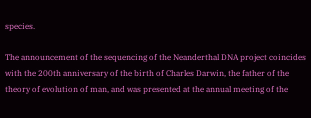species.

The announcement of the sequencing of the Neanderthal DNA project coincides with the 200th anniversary of the birth of Charles Darwin, the father of the theory of evolution of man, and was presented at the annual meeting of the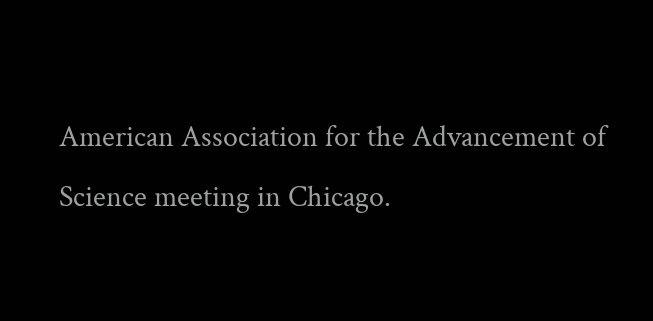American Association for the Advancement of Science meeting in Chicago.